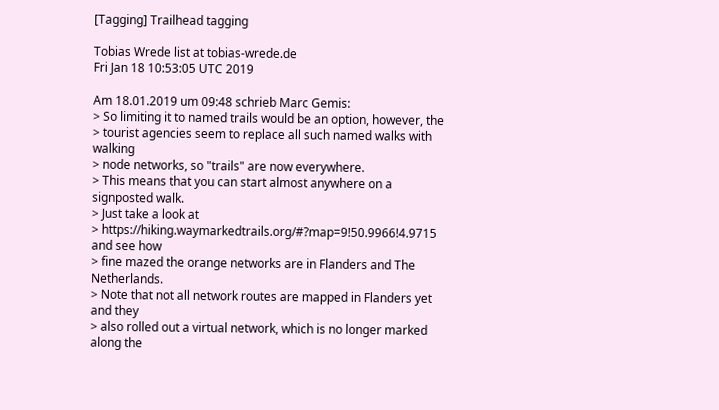[Tagging] Trailhead tagging

Tobias Wrede list at tobias-wrede.de
Fri Jan 18 10:53:05 UTC 2019

Am 18.01.2019 um 09:48 schrieb Marc Gemis:
> So limiting it to named trails would be an option, however, the
> tourist agencies seem to replace all such named walks with walking
> node networks, so "trails" are now everywhere.
> This means that you can start almost anywhere on a signposted walk.
> Just take a look at
> https://hiking.waymarkedtrails.org/#?map=9!50.9966!4.9715 and see how
> fine mazed the orange networks are in Flanders and The Netherlands.
> Note that not all network routes are mapped in Flanders yet and they
> also rolled out a virtual network, which is no longer marked along the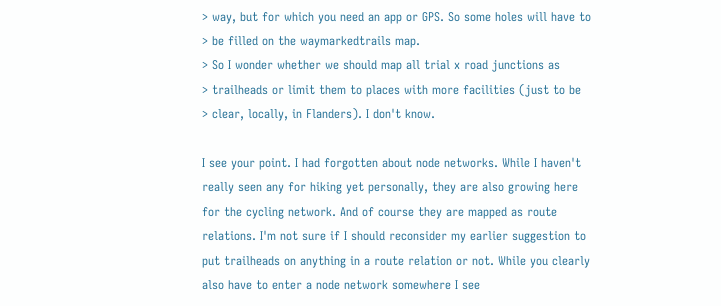> way, but for which you need an app or GPS. So some holes will have to
> be filled on the waymarkedtrails map.
> So I wonder whether we should map all trial x road junctions as
> trailheads or limit them to places with more facilities (just to be
> clear, locally, in Flanders). I don't know.

I see your point. I had forgotten about node networks. While I haven't
really seen any for hiking yet personally, they are also growing here
for the cycling network. And of course they are mapped as route
relations. I'm not sure if I should reconsider my earlier suggestion to
put trailheads on anything in a route relation or not. While you clearly
also have to enter a node network somewhere I see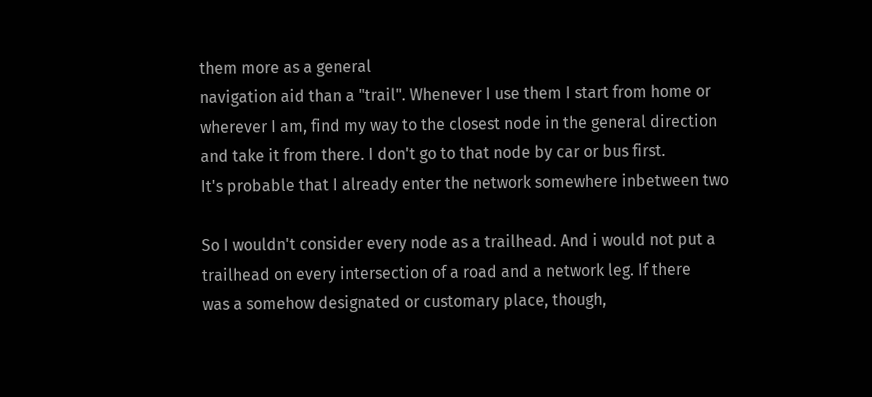them more as a general
navigation aid than a "trail". Whenever I use them I start from home or
wherever I am, find my way to the closest node in the general direction
and take it from there. I don't go to that node by car or bus first.
It's probable that I already enter the network somewhere inbetween two

So I wouldn't consider every node as a trailhead. And i would not put a
trailhead on every intersection of a road and a network leg. If there
was a somehow designated or customary place, though,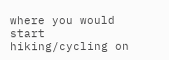where you would
start hiking/cycling on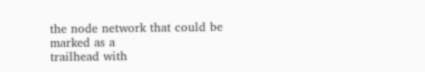the node network that could be marked as a
trailhead with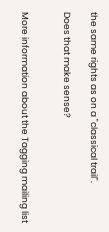the same rights as on a "classical trail".

Does that make sense?


More information about the Tagging mailing list